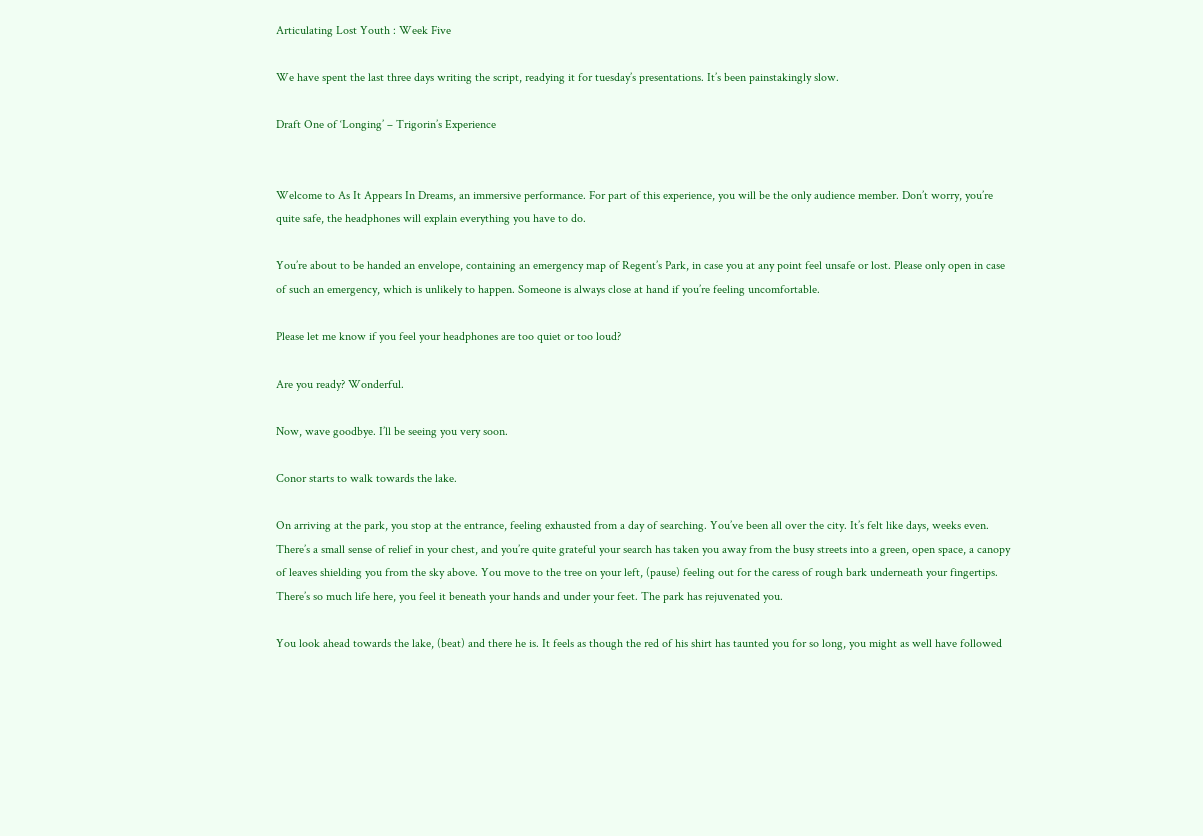Articulating Lost Youth : Week Five

We have spent the last three days writing the script, readying it for tuesday’s presentations. It’s been painstakingly slow.

Draft One of ‘Longing’ – Trigorin’s Experience


Welcome to As It Appears In Dreams, an immersive performance. For part of this experience, you will be the only audience member. Don’t worry, you’re quite safe, the headphones will explain everything you have to do.

You’re about to be handed an envelope, containing an emergency map of Regent’s Park, in case you at any point feel unsafe or lost. Please only open in case of such an emergency, which is unlikely to happen. Someone is always close at hand if you’re feeling uncomfortable.

Please let me know if you feel your headphones are too quiet or too loud?

Are you ready? Wonderful.

Now, wave goodbye. I’ll be seeing you very soon.

Conor starts to walk towards the lake.

On arriving at the park, you stop at the entrance, feeling exhausted from a day of searching. You’ve been all over the city. It’s felt like days, weeks even. There’s a small sense of relief in your chest, and you’re quite grateful your search has taken you away from the busy streets into a green, open space, a canopy of leaves shielding you from the sky above. You move to the tree on your left, (pause) feeling out for the caress of rough bark underneath your fingertips. There’s so much life here, you feel it beneath your hands and under your feet. The park has rejuvenated you.

You look ahead towards the lake, (beat) and there he is. It feels as though the red of his shirt has taunted you for so long, you might as well have followed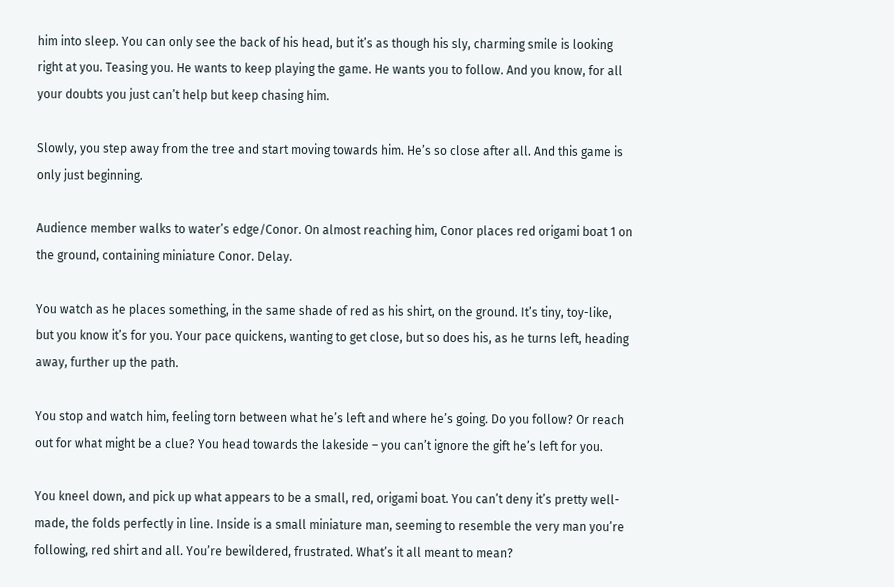him into sleep. You can only see the back of his head, but it’s as though his sly, charming smile is looking right at you. Teasing you. He wants to keep playing the game. He wants you to follow. And you know, for all your doubts you just can’t help but keep chasing him.

Slowly, you step away from the tree and start moving towards him. He’s so close after all. And this game is only just beginning.

Audience member walks to water’s edge/Conor. On almost reaching him, Conor places red origami boat 1 on the ground, containing miniature Conor. Delay.

You watch as he places something, in the same shade of red as his shirt, on the ground. It’s tiny, toy-like, but you know it’s for you. Your pace quickens, wanting to get close, but so does his, as he turns left, heading away, further up the path.

You stop and watch him, feeling torn between what he’s left and where he’s going. Do you follow? Or reach out for what might be a clue? You head towards the lakeside – you can’t ignore the gift he’s left for you.

You kneel down, and pick up what appears to be a small, red, origami boat. You can’t deny it’s pretty well-made, the folds perfectly in line. Inside is a small miniature man, seeming to resemble the very man you’re following, red shirt and all. You’re bewildered, frustrated. What’s it all meant to mean?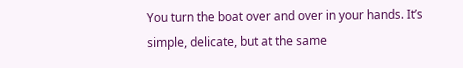You turn the boat over and over in your hands. It’s simple, delicate, but at the same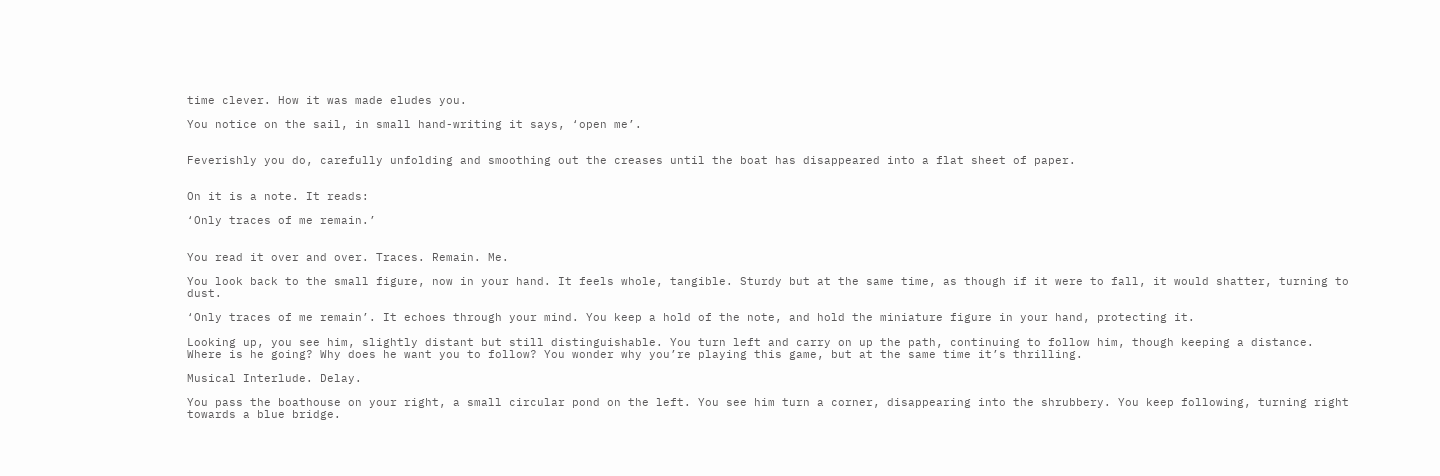time clever. How it was made eludes you.

You notice on the sail, in small hand-writing it says, ‘open me’.


Feverishly you do, carefully unfolding and smoothing out the creases until the boat has disappeared into a flat sheet of paper.


On it is a note. It reads:

‘Only traces of me remain.’


You read it over and over. Traces. Remain. Me.

You look back to the small figure, now in your hand. It feels whole, tangible. Sturdy but at the same time, as though if it were to fall, it would shatter, turning to dust.

‘Only traces of me remain’. It echoes through your mind. You keep a hold of the note, and hold the miniature figure in your hand, protecting it.

Looking up, you see him, slightly distant but still distinguishable. You turn left and carry on up the path, continuing to follow him, though keeping a distance. Where is he going? Why does he want you to follow? You wonder why you’re playing this game, but at the same time it’s thrilling.

Musical Interlude. Delay.

You pass the boathouse on your right, a small circular pond on the left. You see him turn a corner, disappearing into the shrubbery. You keep following, turning right towards a blue bridge.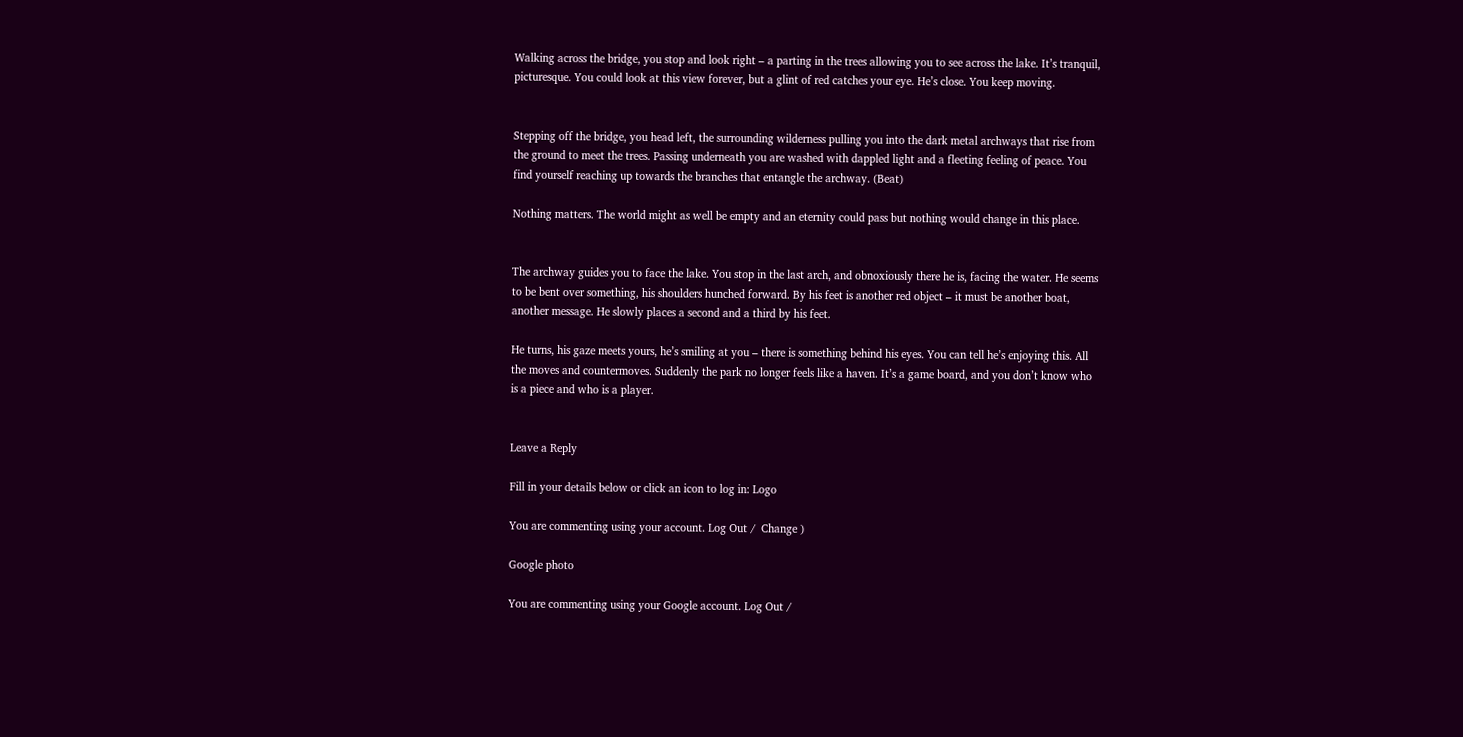Walking across the bridge, you stop and look right – a parting in the trees allowing you to see across the lake. It’s tranquil, picturesque. You could look at this view forever, but a glint of red catches your eye. He’s close. You keep moving.


Stepping off the bridge, you head left, the surrounding wilderness pulling you into the dark metal archways that rise from the ground to meet the trees. Passing underneath you are washed with dappled light and a fleeting feeling of peace. You find yourself reaching up towards the branches that entangle the archway. (Beat)

Nothing matters. The world might as well be empty and an eternity could pass but nothing would change in this place.


The archway guides you to face the lake. You stop in the last arch, and obnoxiously there he is, facing the water. He seems to be bent over something, his shoulders hunched forward. By his feet is another red object – it must be another boat, another message. He slowly places a second and a third by his feet.

He turns, his gaze meets yours, he’s smiling at you – there is something behind his eyes. You can tell he’s enjoying this. All the moves and countermoves. Suddenly the park no longer feels like a haven. It’s a game board, and you don’t know who is a piece and who is a player.


Leave a Reply

Fill in your details below or click an icon to log in: Logo

You are commenting using your account. Log Out /  Change )

Google photo

You are commenting using your Google account. Log Out /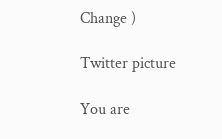Change )

Twitter picture

You are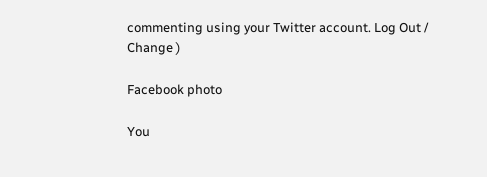commenting using your Twitter account. Log Out /  Change )

Facebook photo

You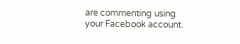are commenting using your Facebook account.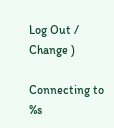Log Out /  Change )

Connecting to %s